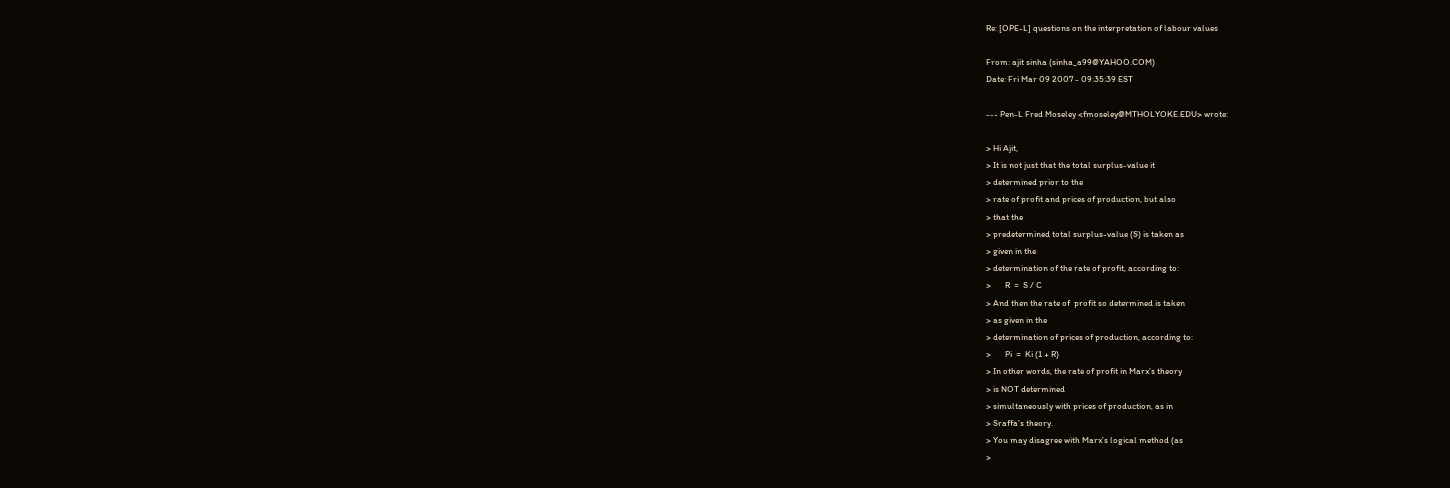Re: [OPE-L] questions on the interpretation of labour values

From: ajit sinha (sinha_a99@YAHOO.COM)
Date: Fri Mar 09 2007 - 09:35:39 EST

--- Pen-L Fred Moseley <fmoseley@MTHOLYOKE.EDU> wrote:

> Hi Ajit,
> It is not just that the total surplus-value it
> determined prior to the
> rate of profit and prices of production, but also
> that the
> predetermined total surplus-value (S) is taken as
> given in the
> determination of the rate of profit, according to:
>       R  =  S / C
> And then the rate of  profit so determined is taken
> as given in the
> determination of prices of production, according to:
>       Pi  =  Ki (1 + R)
> In other words, the rate of profit in Marx’s theory
> is NOT determined
> simultaneously with prices of production, as in
> Sraffa’s theory.
> You may disagree with Marx’s logical method (as
>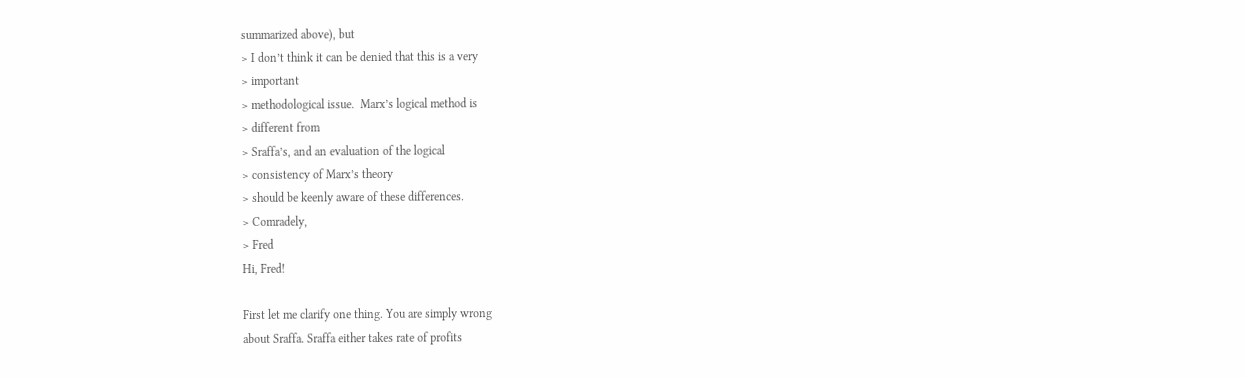summarized above), but
> I don’t think it can be denied that this is a very
> important
> methodological issue.  Marx’s logical method is
> different from
> Sraffa’s, and an evaluation of the logical
> consistency of Marx’s theory
> should be keenly aware of these differences.
> Comradely,
> Fred
Hi, Fred!

First let me clarify one thing. You are simply wrong
about Sraffa. Sraffa either takes rate of profits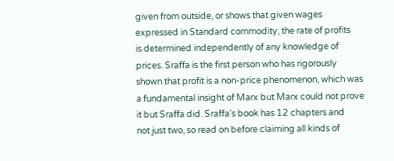given from outside, or shows that given wages
expressed in Standard commodity, the rate of profits
is determined independently of any knowledge of
prices. Sraffa is the first person who has rigorously
shown that profit is a non-price phenomenon, which was
a fundamental insight of Marx but Marx could not prove
it but Sraffa did. Sraffa's book has 12 chapters and
not just two, so read on before claiming all kinds of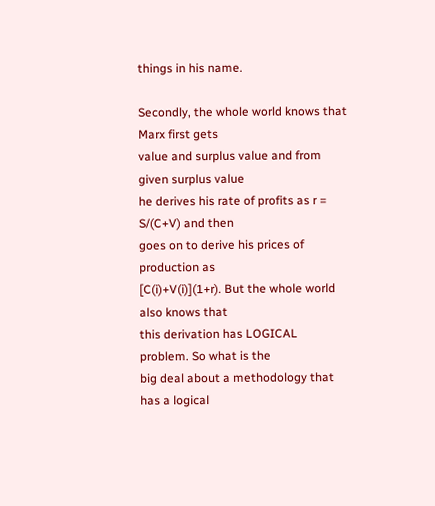things in his name.

Secondly, the whole world knows that Marx first gets
value and surplus value and from given surplus value
he derives his rate of profits as r = S/(C+V) and then
goes on to derive his prices of production as
[C(i)+V(i)](1+r). But the whole world also knows that
this derivation has LOGICAL problem. So what is the
big deal about a methodology that has a logical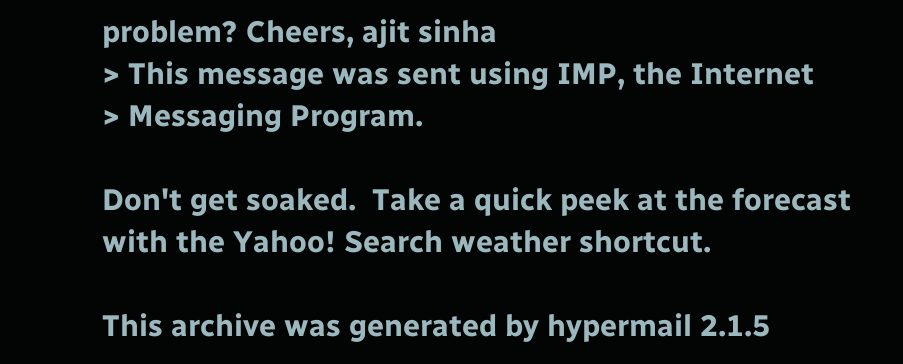problem? Cheers, ajit sinha
> This message was sent using IMP, the Internet
> Messaging Program.

Don't get soaked.  Take a quick peek at the forecast
with the Yahoo! Search weather shortcut.

This archive was generated by hypermail 2.1.5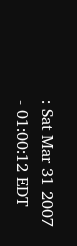: Sat Mar 31 2007 - 01:00:12 EDT